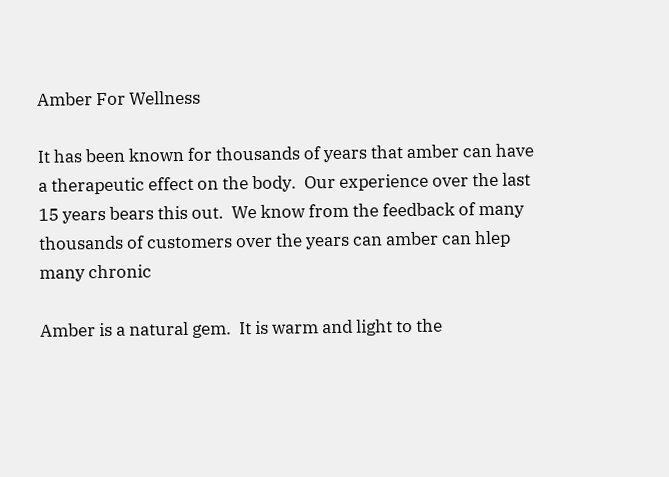Amber For Wellness

It has been known for thousands of years that amber can have a therapeutic effect on the body.  Our experience over the last 15 years bears this out.  We know from the feedback of many thousands of customers over the years can amber can hlep many chronic

Amber is a natural gem.  It is warm and light to the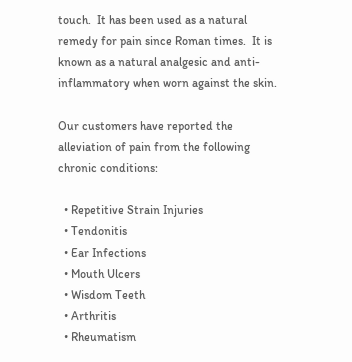touch.  It has been used as a natural remedy for pain since Roman times.  It is known as a natural analgesic and anti-inflammatory when worn against the skin.

Our customers have reported the alleviation of pain from the following chronic conditions:

  • Repetitive Strain Injuries
  • Tendonitis
  • Ear Infections
  • Mouth Ulcers
  • Wisdom Teeth
  • Arthritis
  • Rheumatism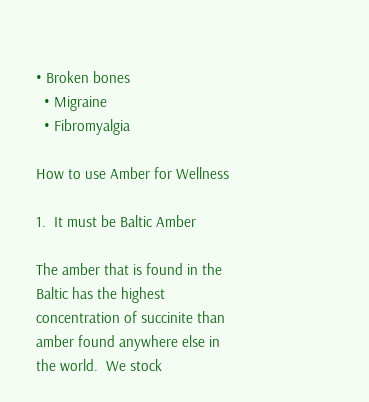• Broken bones
  • Migraine
  • Fibromyalgia

How to use Amber for Wellness

1.  It must be Baltic Amber

The amber that is found in the Baltic has the highest concentration of succinite than amber found anywhere else in the world.  We stock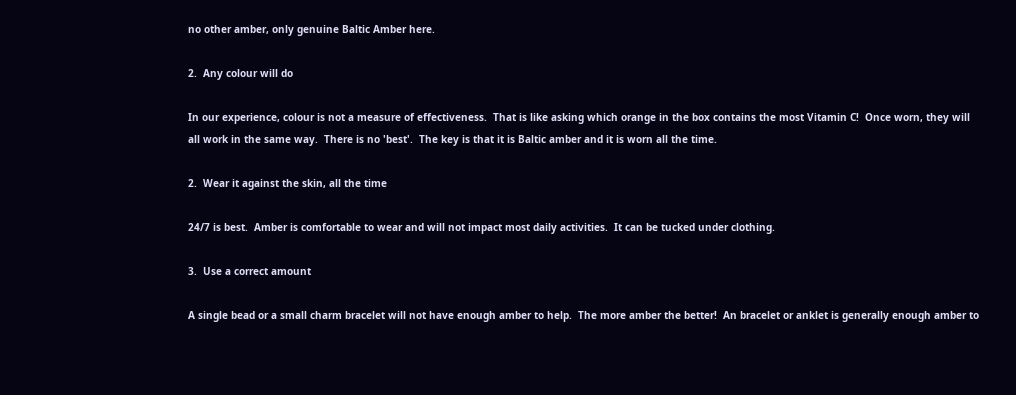no other amber, only genuine Baltic Amber here.

2.  Any colour will do

In our experience, colour is not a measure of effectiveness.  That is like asking which orange in the box contains the most Vitamin C!  Once worn, they will all work in the same way.  There is no 'best'.  The key is that it is Baltic amber and it is worn all the time.

2.  Wear it against the skin, all the time

24/7 is best.  Amber is comfortable to wear and will not impact most daily activities.  It can be tucked under clothing.

3.  Use a correct amount

A single bead or a small charm bracelet will not have enough amber to help.  The more amber the better!  An bracelet or anklet is generally enough amber to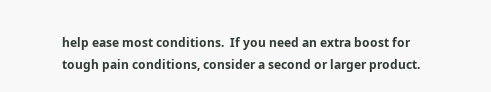help ease most conditions.  If you need an extra boost for tough pain conditions, consider a second or larger product.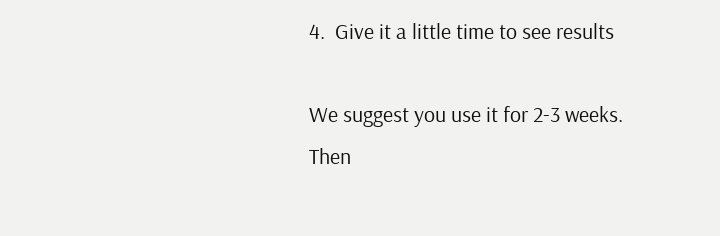4.  Give it a little time to see results

We suggest you use it for 2-3 weeks.  Then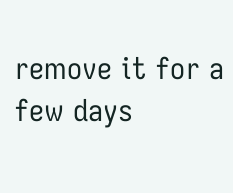remove it for a few days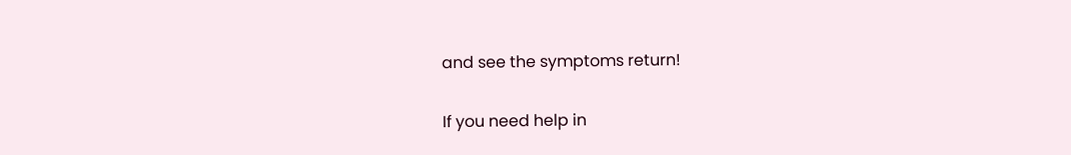and see the symptoms return!

If you need help in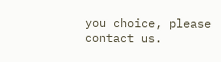you choice, please contact us.